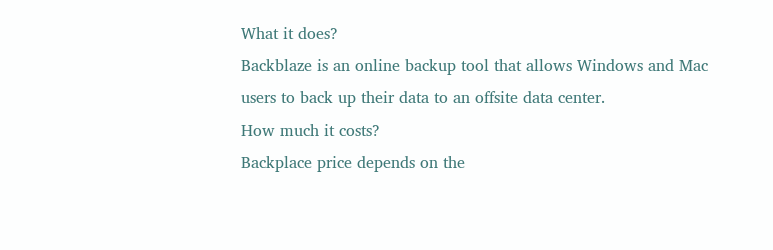What it does?
Backblaze is an online backup tool that allows Windows and Mac users to back up their data to an offsite data center.
How much it costs?
Backplace price depends on the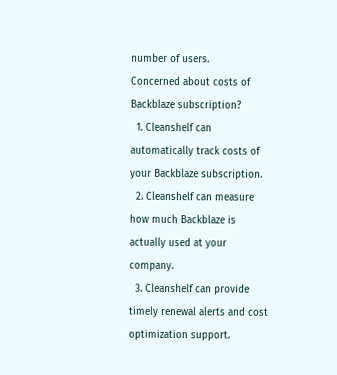number of users.
Concerned about costs of Backblaze subscription?
  1. Cleanshelf can automatically track costs of your Backblaze subscription.
  2. Cleanshelf can measure how much Backblaze is actually used at your company.
  3. Cleanshelf can provide timely renewal alerts and cost optimization support.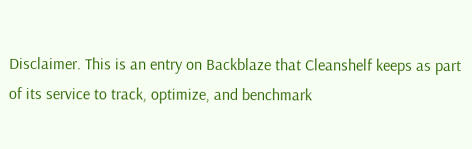Disclaimer. This is an entry on Backblaze that Cleanshelf keeps as part of its service to track, optimize, and benchmark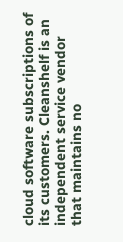cloud software subscriptions of its customers. Cleanshelf is an independent service vendor that maintains no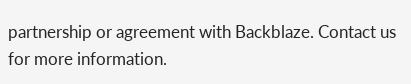partnership or agreement with Backblaze. Contact us for more information.